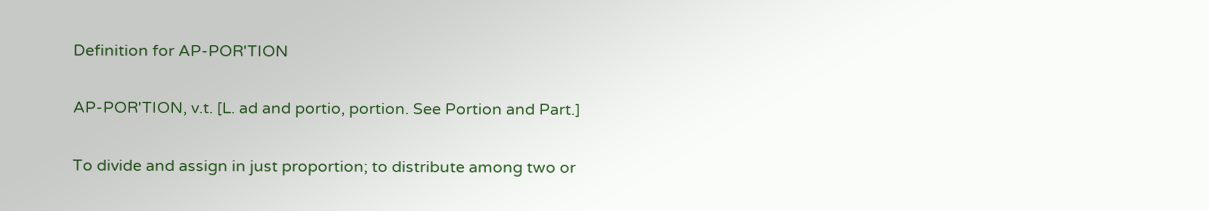Definition for AP-POR'TION

AP-POR'TION, v.t. [L. ad and portio, portion. See Portion and Part.]

To divide and assign in just proportion; to distribute among two or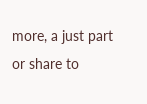more, a just part or share to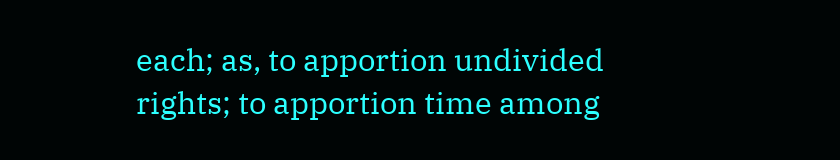each; as, to apportion undivided rights; to apportion time among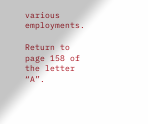various employments.

Return to page 158 of the letter “A”.